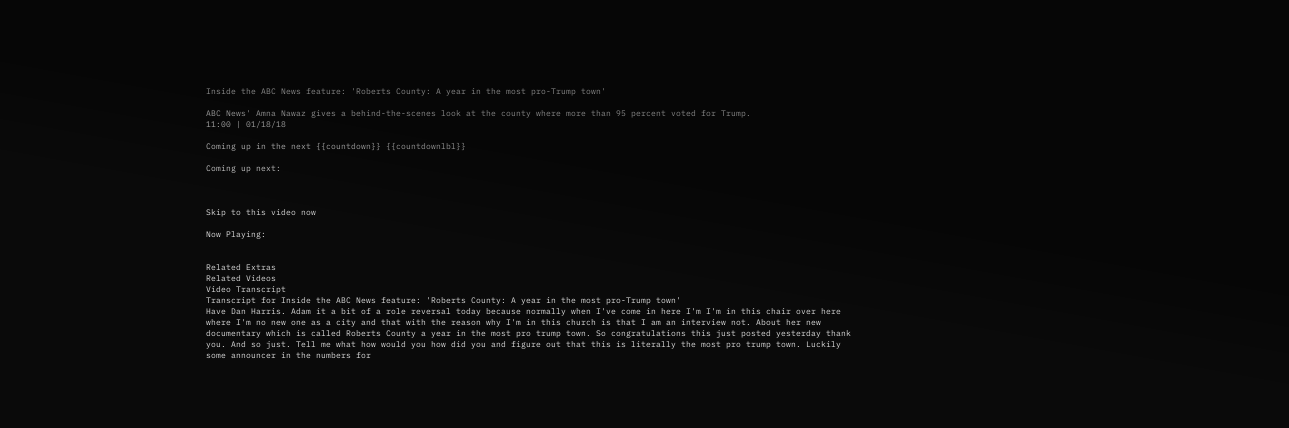Inside the ABC News feature: 'Roberts County: A year in the most pro-Trump town'

ABC News' Amna Nawaz gives a behind-the-scenes look at the county where more than 95 percent voted for Trump.
11:00 | 01/18/18

Coming up in the next {{countdown}} {{countdownlbl}}

Coming up next:



Skip to this video now

Now Playing:


Related Extras
Related Videos
Video Transcript
Transcript for Inside the ABC News feature: 'Roberts County: A year in the most pro-Trump town'
Have Dan Harris. Adam it a bit of a role reversal today because normally when I've come in here I'm I'm in this chair over here where I'm no new one as a city and that with the reason why I'm in this church is that I am an interview not. About her new documentary which is called Roberts County a year in the most pro trump town. So congratulations this just posted yesterday thank you. And so just. Tell me what how would you how did you and figure out that this is literally the most pro trump town. Luckily some announcer in the numbers for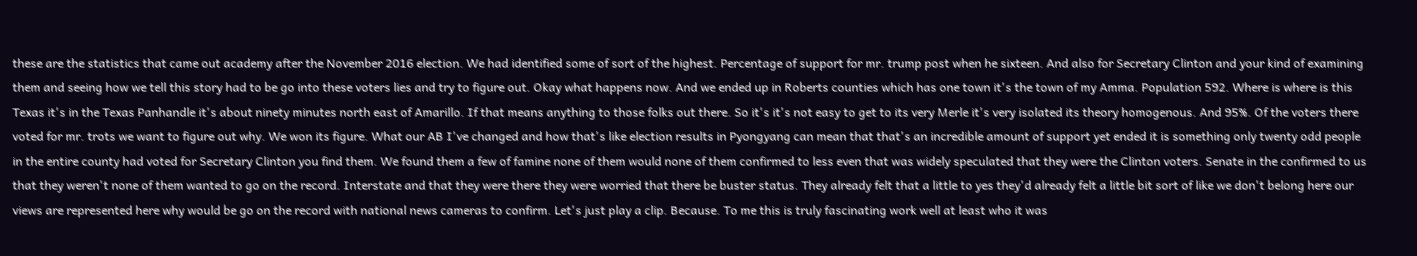these are the statistics that came out academy after the November 2016 election. We had identified some of sort of the highest. Percentage of support for mr. trump post when he sixteen. And also for Secretary Clinton and your kind of examining them and seeing how we tell this story had to be go into these voters lies and try to figure out. Okay what happens now. And we ended up in Roberts counties which has one town it's the town of my Amma. Population 592. Where is where is this Texas it's in the Texas Panhandle it's about ninety minutes north east of Amarillo. If that means anything to those folks out there. So it's it's not easy to get to its very Merle it's very isolated its theory homogenous. And 95%. Of the voters there voted for mr. trots we want to figure out why. We won its figure. What our AB I've changed and how that's like election results in Pyongyang can mean that that's an incredible amount of support yet ended it is something only twenty odd people in the entire county had voted for Secretary Clinton you find them. We found them a few of famine none of them would none of them confirmed to less even that was widely speculated that they were the Clinton voters. Senate in the confirmed to us that they weren't none of them wanted to go on the record. Interstate and that they were there they were worried that there be buster status. They already felt that a little to yes they'd already felt a little bit sort of like we don't belong here our views are represented here why would be go on the record with national news cameras to confirm. Let's just play a clip. Because. To me this is truly fascinating work well at least who it was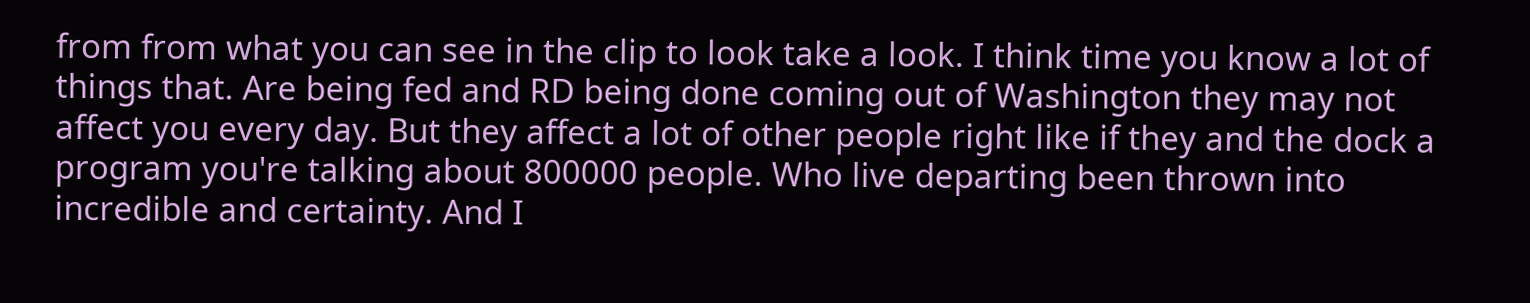from from what you can see in the clip to look take a look. I think time you know a lot of things that. Are being fed and RD being done coming out of Washington they may not affect you every day. But they affect a lot of other people right like if they and the dock a program you're talking about 800000 people. Who live departing been thrown into incredible and certainty. And I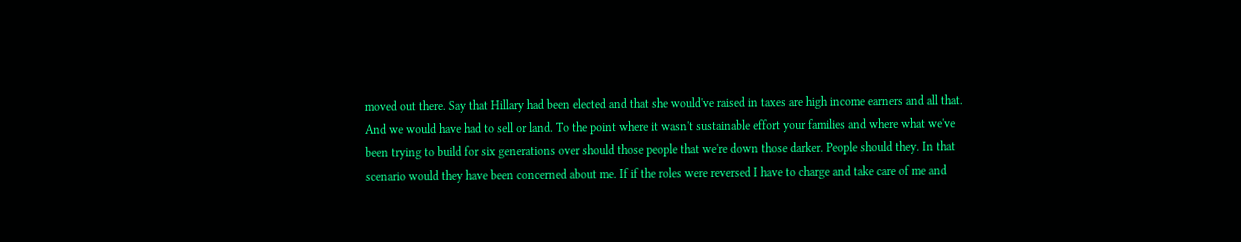moved out there. Say that Hillary had been elected and that she would've raised in taxes are high income earners and all that. And we would have had to sell or land. To the point where it wasn't sustainable effort your families and where what we've been trying to build for six generations over should those people that we're down those darker. People should they. In that scenario would they have been concerned about me. If if the roles were reversed I have to charge and take care of me and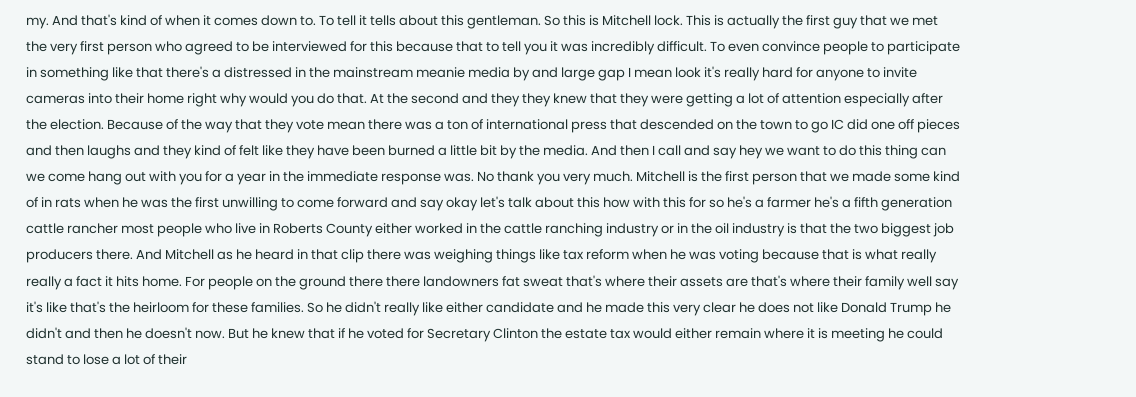my. And that's kind of when it comes down to. To tell it tells about this gentleman. So this is Mitchell lock. This is actually the first guy that we met the very first person who agreed to be interviewed for this because that to tell you it was incredibly difficult. To even convince people to participate in something like that there's a distressed in the mainstream meanie media by and large gap I mean look it's really hard for anyone to invite cameras into their home right why would you do that. At the second and they they knew that they were getting a lot of attention especially after the election. Because of the way that they vote mean there was a ton of international press that descended on the town to go IC did one off pieces and then laughs and they kind of felt like they have been burned a little bit by the media. And then I call and say hey we want to do this thing can we come hang out with you for a year in the immediate response was. No thank you very much. Mitchell is the first person that we made some kind of in rats when he was the first unwilling to come forward and say okay let's talk about this how with this for so he's a farmer he's a fifth generation cattle rancher most people who live in Roberts County either worked in the cattle ranching industry or in the oil industry is that the two biggest job producers there. And Mitchell as he heard in that clip there was weighing things like tax reform when he was voting because that is what really really a fact it hits home. For people on the ground there there landowners fat sweat that's where their assets are that's where their family well say it's like that's the heirloom for these families. So he didn't really like either candidate and he made this very clear he does not like Donald Trump he didn't and then he doesn't now. But he knew that if he voted for Secretary Clinton the estate tax would either remain where it is meeting he could stand to lose a lot of their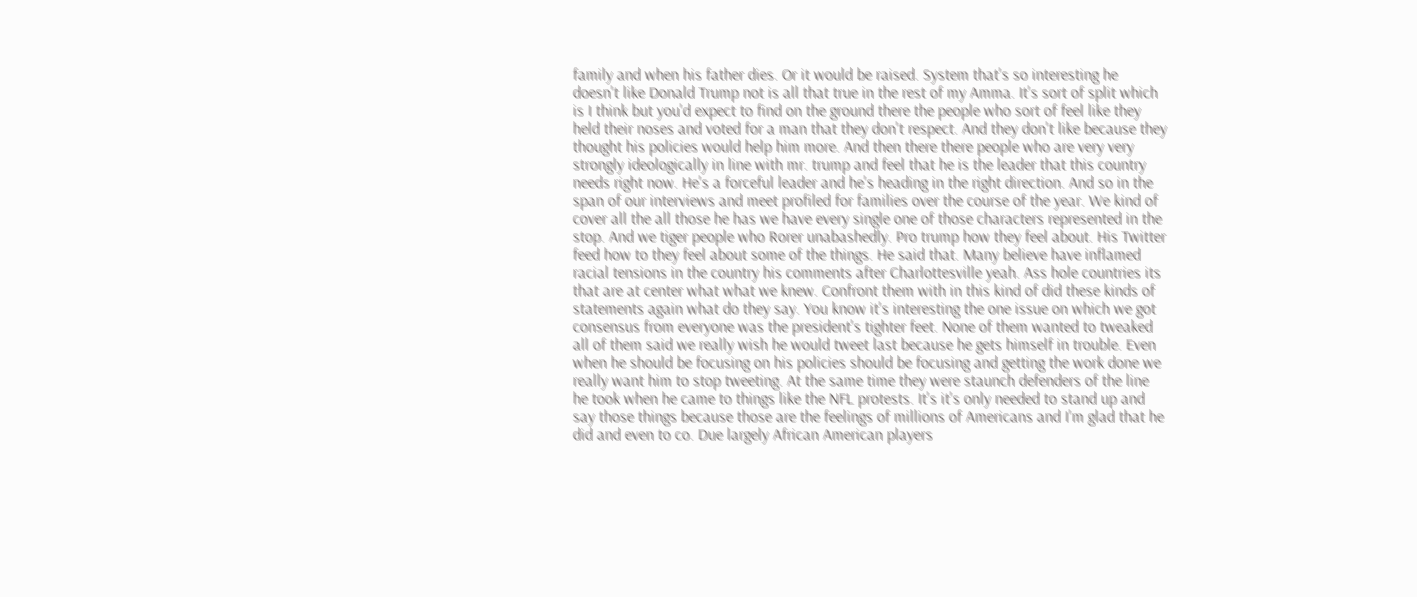family and when his father dies. Or it would be raised. System that's so interesting he doesn't like Donald Trump not is all that true in the rest of my Amma. It's sort of split which is I think but you'd expect to find on the ground there the people who sort of feel like they held their noses and voted for a man that they don't respect. And they don't like because they thought his policies would help him more. And then there there people who are very very strongly ideologically in line with mr. trump and feel that he is the leader that this country needs right now. He's a forceful leader and he's heading in the right direction. And so in the span of our interviews and meet profiled for families over the course of the year. We kind of cover all the all those he has we have every single one of those characters represented in the stop. And we tiger people who Rorer unabashedly. Pro trump how they feel about. His Twitter feed how to they feel about some of the things. He said that. Many believe have inflamed racial tensions in the country his comments after Charlottesville yeah. Ass hole countries its that are at center what what we knew. Confront them with in this kind of did these kinds of statements again what do they say. You know it's interesting the one issue on which we got consensus from everyone was the president's tighter feet. None of them wanted to tweaked all of them said we really wish he would tweet last because he gets himself in trouble. Even when he should be focusing on his policies should be focusing and getting the work done we really want him to stop tweeting. At the same time they were staunch defenders of the line he took when he came to things like the NFL protests. It's it's only needed to stand up and say those things because those are the feelings of millions of Americans and I'm glad that he did and even to co. Due largely African American players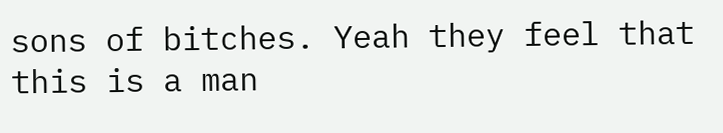sons of bitches. Yeah they feel that this is a man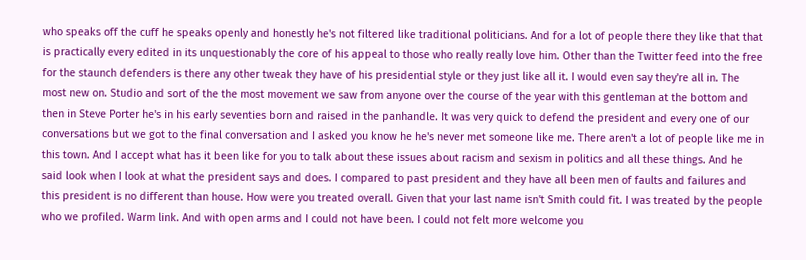who speaks off the cuff he speaks openly and honestly he's not filtered like traditional politicians. And for a lot of people there they like that that is practically every edited in its unquestionably the core of his appeal to those who really really love him. Other than the Twitter feed into the free for the staunch defenders is there any other tweak they have of his presidential style or they just like all it. I would even say they're all in. The most new on. Studio and sort of the the most movement we saw from anyone over the course of the year with this gentleman at the bottom and then in Steve Porter he's in his early seventies born and raised in the panhandle. It was very quick to defend the president and every one of our conversations but we got to the final conversation and I asked you know he he's never met someone like me. There aren't a lot of people like me in this town. And I accept what has it been like for you to talk about these issues about racism and sexism in politics and all these things. And he said look when I look at what the president says and does. I compared to past president and they have all been men of faults and failures and this president is no different than house. How were you treated overall. Given that your last name isn't Smith could fit. I was treated by the people who we profiled. Warm link. And with open arms and I could not have been. I could not felt more welcome you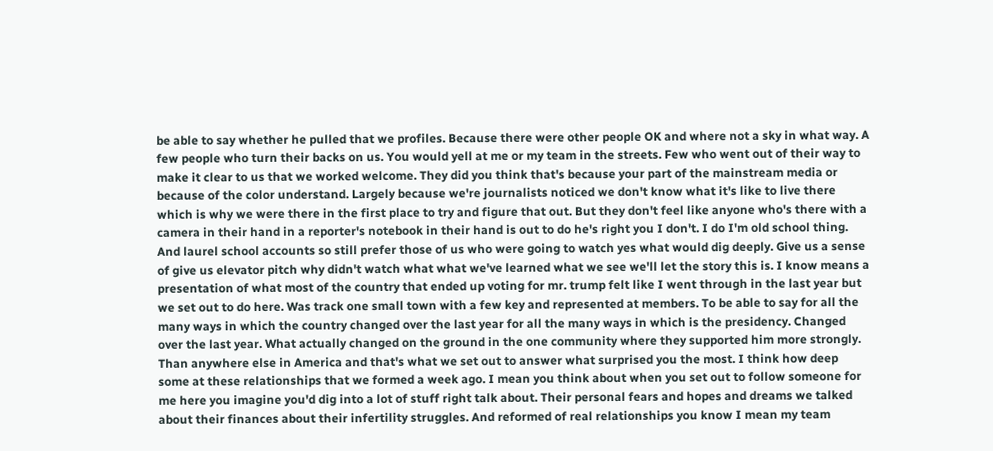be able to say whether he pulled that we profiles. Because there were other people OK and where not a sky in what way. A few people who turn their backs on us. You would yell at me or my team in the streets. Few who went out of their way to make it clear to us that we worked welcome. They did you think that's because your part of the mainstream media or because of the color understand. Largely because we're journalists noticed we don't know what it's like to live there which is why we were there in the first place to try and figure that out. But they don't feel like anyone who's there with a camera in their hand in a reporter's notebook in their hand is out to do he's right you I don't. I do I'm old school thing. And laurel school accounts so still prefer those of us who were going to watch yes what would dig deeply. Give us a sense of give us elevator pitch why didn't watch what what we've learned what we see we'll let the story this is. I know means a presentation of what most of the country that ended up voting for mr. trump felt like I went through in the last year but we set out to do here. Was track one small town with a few key and represented at members. To be able to say for all the many ways in which the country changed over the last year for all the many ways in which is the presidency. Changed over the last year. What actually changed on the ground in the one community where they supported him more strongly. Than anywhere else in America and that's what we set out to answer what surprised you the most. I think how deep some at these relationships that we formed a week ago. I mean you think about when you set out to follow someone for me here you imagine you'd dig into a lot of stuff right talk about. Their personal fears and hopes and dreams we talked about their finances about their infertility struggles. And reformed of real relationships you know I mean my team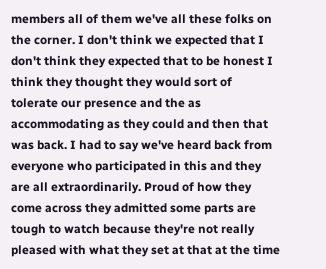members all of them we've all these folks on the corner. I don't think we expected that I don't think they expected that to be honest I think they thought they would sort of tolerate our presence and the as accommodating as they could and then that was back. I had to say we've heard back from everyone who participated in this and they are all extraordinarily. Proud of how they come across they admitted some parts are tough to watch because they're not really pleased with what they set at that at the time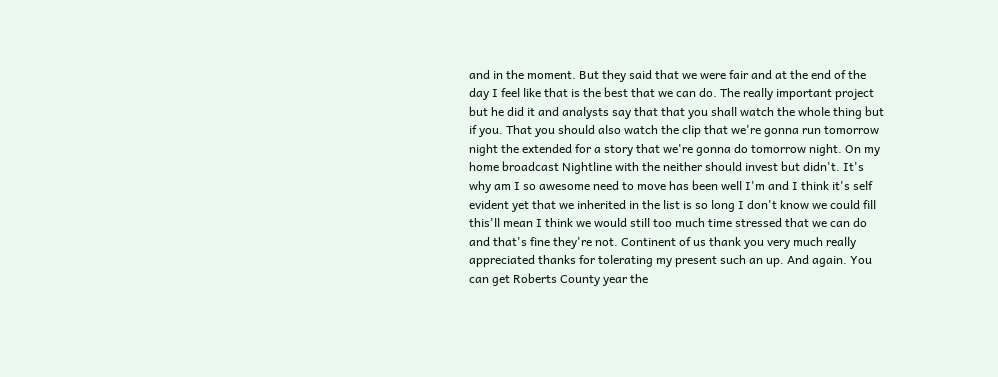and in the moment. But they said that we were fair and at the end of the day I feel like that is the best that we can do. The really important project but he did it and analysts say that that you shall watch the whole thing but if you. That you should also watch the clip that we're gonna run tomorrow night the extended for a story that we're gonna do tomorrow night. On my home broadcast Nightline with the neither should invest but didn't. It's why am I so awesome need to move has been well I'm and I think it's self evident yet that we inherited in the list is so long I don't know we could fill this'll mean I think we would still too much time stressed that we can do and that's fine they're not. Continent of us thank you very much really appreciated thanks for tolerating my present such an up. And again. You can get Roberts County year the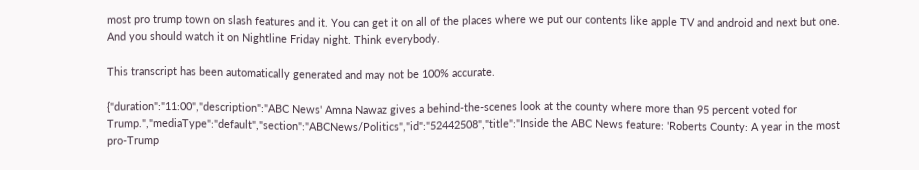most pro trump town on slash features and it. You can get it on all of the places where we put our contents like apple TV and android and next but one. And you should watch it on Nightline Friday night. Think everybody.

This transcript has been automatically generated and may not be 100% accurate.

{"duration":"11:00","description":"ABC News' Amna Nawaz gives a behind-the-scenes look at the county where more than 95 percent voted for Trump.","mediaType":"default","section":"ABCNews/Politics","id":"52442508","title":"Inside the ABC News feature: 'Roberts County: A year in the most pro-Trump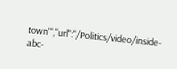town'","url":"/Politics/video/inside-abc-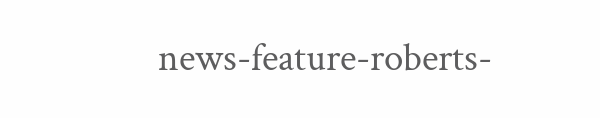news-feature-roberts-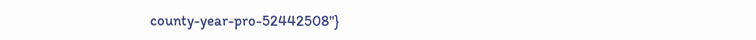county-year-pro-52442508"}